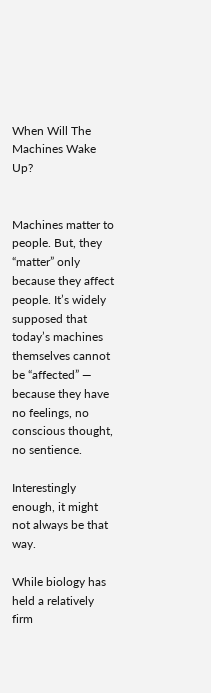When Will The Machines Wake Up?


Machines matter to people. But, they “matter” only because they affect people. It’s widely supposed that today’s machines themselves cannot be “affected” — because they have no feelings, no conscious thought, no sentience.

Interestingly enough, it might not always be that way.

While biology has held a relatively firm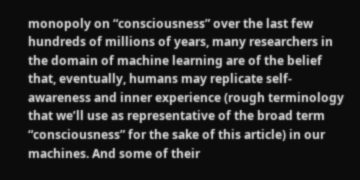monopoly on “consciousness” over the last few hundreds of millions of years, many researchers in the domain of machine learning are of the belief that, eventually, humans may replicate self-awareness and inner experience (rough terminology that we’ll use as representative of the broad term “consciousness” for the sake of this article) in our machines. And some of their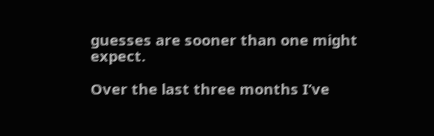guesses are sooner than one might expect.

Over the last three months I’ve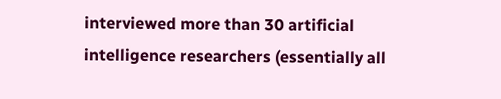interviewed more than 30 artificial intelligence researchers (essentially all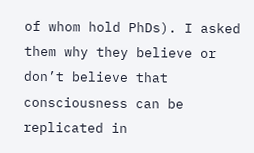of whom hold PhDs). I asked them why they believe or don’t believe that consciousness can be replicated in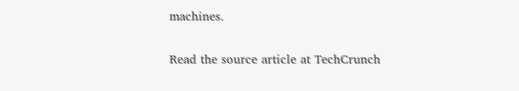machines.

Read the source article at TechCrunch